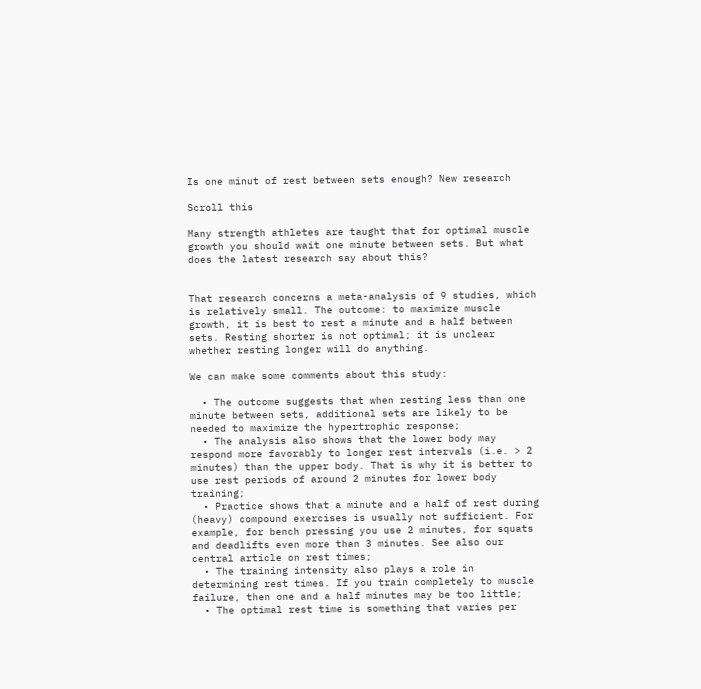Is one minut of rest between sets enough? New research

Scroll this

Many strength athletes are taught that for optimal muscle growth you should wait one minute between sets. But what does the latest research say about this?


That research concerns a meta-analysis of 9 studies, which is relatively small. The outcome: to maximize muscle growth, it is best to rest a minute and a half between sets. Resting shorter is not optimal; it is unclear whether resting longer will do anything.

We can make some comments about this study:

  • The outcome suggests that when resting less than one minute between sets, additional sets are likely to be needed to maximize the hypertrophic response;
  • The analysis also shows that the lower body may respond more favorably to longer rest intervals (i.e. > 2 minutes) than the upper body. That is why it is better to use rest periods of around 2 minutes for lower body training;
  • Practice shows that a minute and a half of rest during (heavy) compound exercises is usually not sufficient. For example, for bench pressing you use 2 minutes, for squats and deadlifts even more than 3 minutes. See also our central article on rest times;
  • The training intensity also plays a role in determining rest times. If you train completely to muscle failure, then one and a half minutes may be too little;
  • The optimal rest time is something that varies per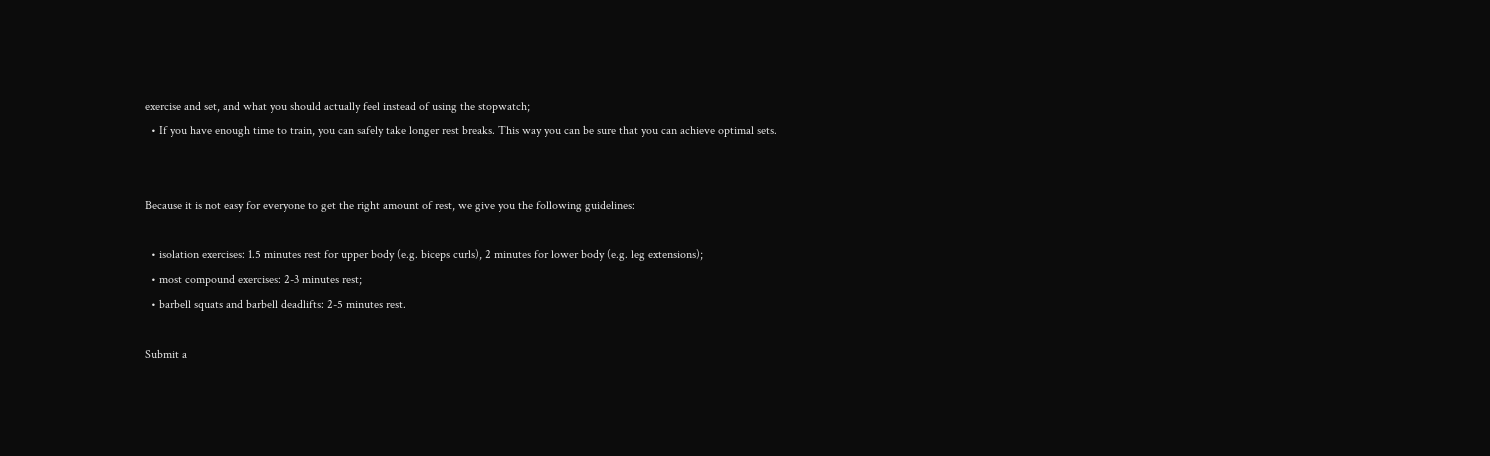exercise and set, and what you should actually feel instead of using the stopwatch;
  • If you have enough time to train, you can safely take longer rest breaks. This way you can be sure that you can achieve optimal sets.


Because it is not easy for everyone to get the right amount of rest, we give you the following guidelines:

  • isolation exercises: 1.5 minutes rest for upper body (e.g. biceps curls), 2 minutes for lower body (e.g. leg extensions);
  • most compound exercises: 2-3 minutes rest;
  • barbell squats and barbell deadlifts: 2-5 minutes rest.

Submit a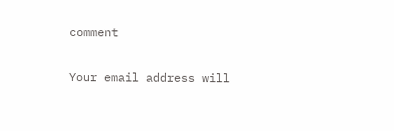comment

Your email address will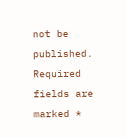not be published. Required fields are marked *